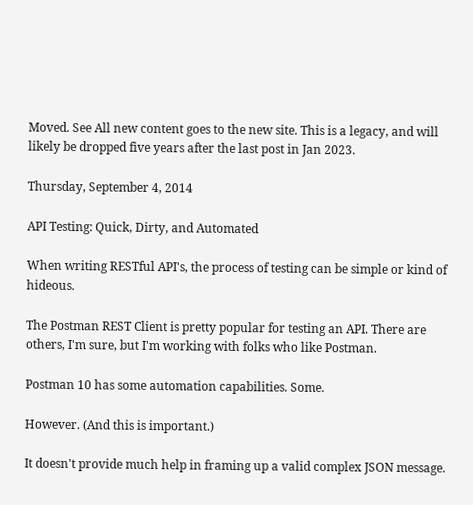Moved. See All new content goes to the new site. This is a legacy, and will likely be dropped five years after the last post in Jan 2023.

Thursday, September 4, 2014

API Testing: Quick, Dirty, and Automated

When writing RESTful API's, the process of testing can be simple or kind of hideous.

The Postman REST Client is pretty popular for testing an API. There are others, I'm sure, but I'm working with folks who like Postman.

Postman 10 has some automation capabilities. Some.

However. (And this is important.)

It doesn't provide much help in framing up a valid complex JSON message.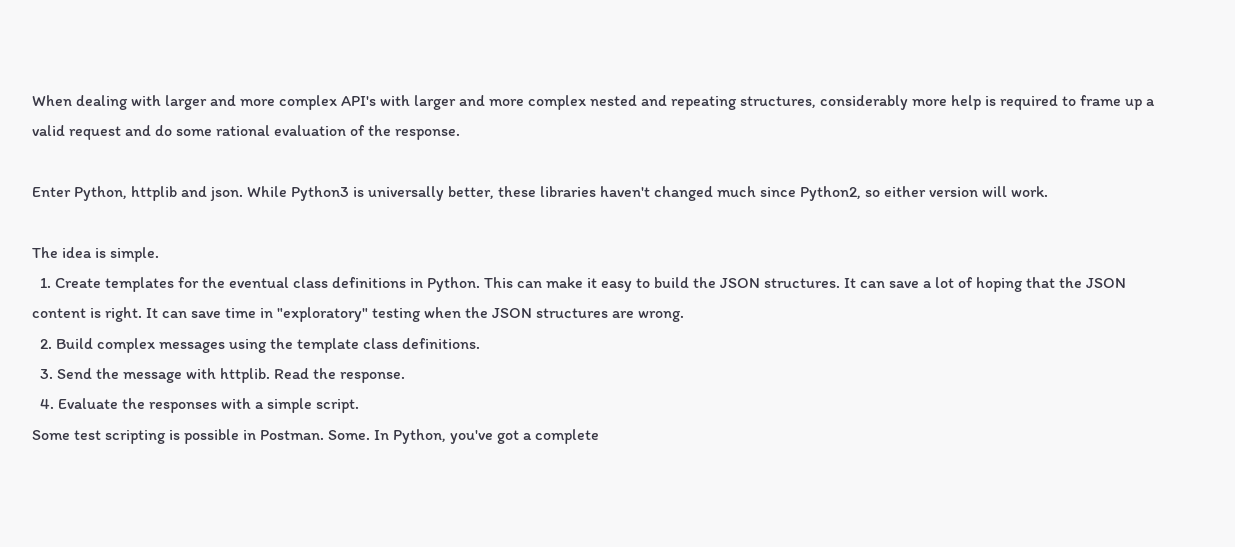When dealing with larger and more complex API's with larger and more complex nested and repeating structures, considerably more help is required to frame up a valid request and do some rational evaluation of the response.

Enter Python, httplib and json. While Python3 is universally better, these libraries haven't changed much since Python2, so either version will work.

The idea is simple.
  1. Create templates for the eventual class definitions in Python. This can make it easy to build the JSON structures. It can save a lot of hoping that the JSON content is right. It can save time in "exploratory" testing when the JSON structures are wrong.
  2. Build complex messages using the template class definitions.
  3. Send the message with httplib. Read the response.
  4. Evaluate the responses with a simple script.
Some test scripting is possible in Postman. Some. In Python, you've got a complete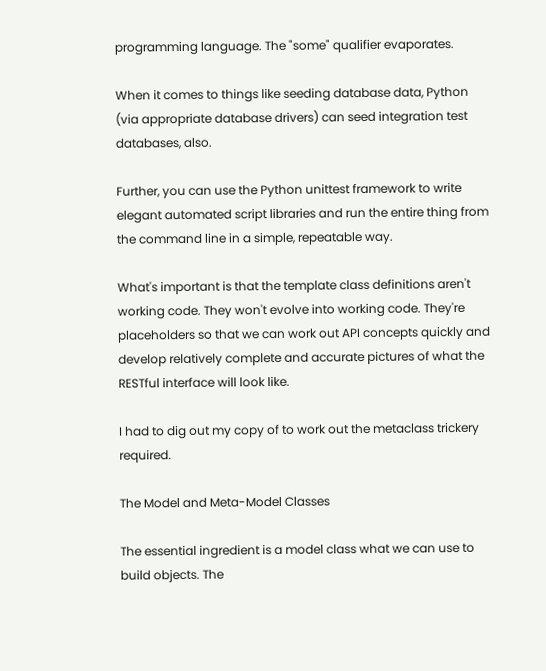programming language. The "some" qualifier evaporates.

When it comes to things like seeding database data, Python (via appropriate database drivers) can seed integration test databases, also.

Further, you can use the Python unittest framework to write elegant automated script libraries and run the entire thing from the command line in a simple, repeatable way.

What's important is that the template class definitions aren't working code. They won't evolve into working code. They're placeholders so that we can work out API concepts quickly and develop relatively complete and accurate pictures of what the RESTful interface will look like.

I had to dig out my copy of to work out the metaclass trickery required.

The Model and Meta-Model Classes

The essential ingredient is a model class what we can use to build objects. The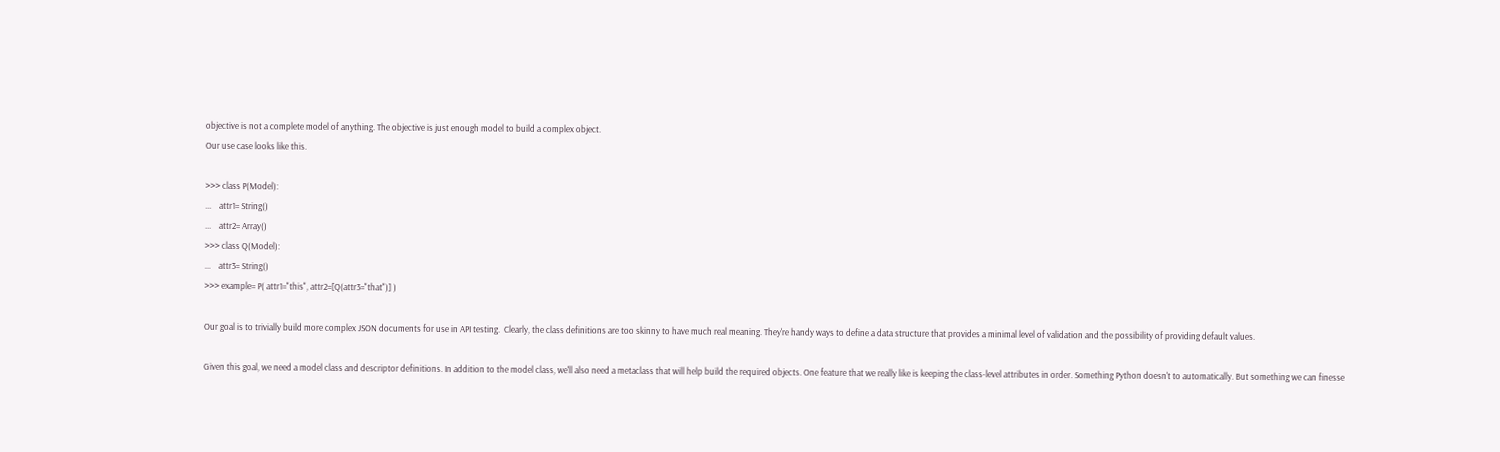objective is not a complete model of anything. The objective is just enough model to build a complex object.
Our use case looks like this.

>>> class P(Model):
...    attr1= String()
...    attr2= Array()
>>> class Q(Model):
...    attr3= String()
>>> example= P( attr1="this", attr2=[Q(attr3="that")] )

Our goal is to trivially build more complex JSON documents for use in API testing.  Clearly, the class definitions are too skinny to have much real meaning. They're handy ways to define a data structure that provides a minimal level of validation and the possibility of providing default values.

Given this goal, we need a model class and descriptor definitions. In addition to the model class, we'll also need a metaclass that will help build the required objects. One feature that we really like is keeping the class-level attributes in order. Something Python doesn't to automatically. But something we can finesse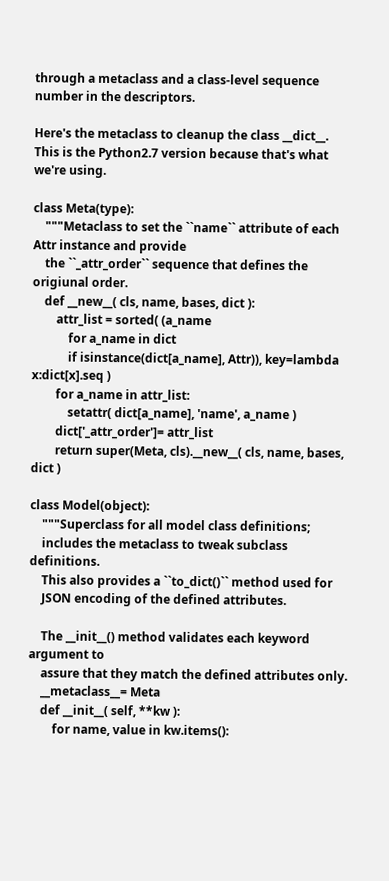through a metaclass and a class-level sequence number in the descriptors.

Here's the metaclass to cleanup the class __dict__. This is the Python2.7 version because that's what we're using.

class Meta(type):
    """Metaclass to set the ``name`` attribute of each Attr instance and provide
    the ``_attr_order`` sequence that defines the origiunal order.
    def __new__( cls, name, bases, dict ):
        attr_list = sorted( (a_name
            for a_name in dict
            if isinstance(dict[a_name], Attr)), key=lambda x:dict[x].seq )
        for a_name in attr_list:
            setattr( dict[a_name], 'name', a_name )
        dict['_attr_order']= attr_list
        return super(Meta, cls).__new__( cls, name, bases, dict )

class Model(object):
    """Superclass for all model class definitions;
    includes the metaclass to tweak subclass definitions.
    This also provides a ``to_dict()`` method used for
    JSON encoding of the defined attributes.

    The __init__() method validates each keyword argument to
    assure that they match the defined attributes only.
    __metaclass__= Meta
    def __init__( self, **kw ):
        for name, value in kw.items():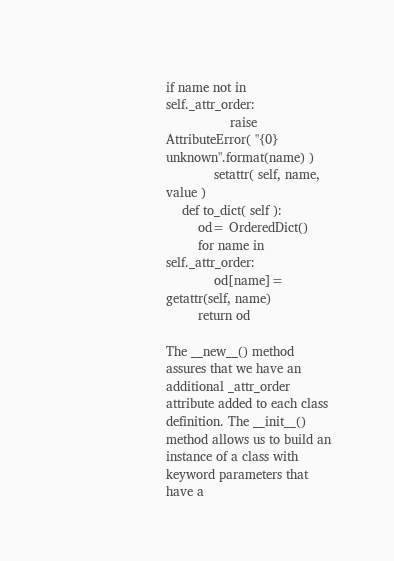if name not in self._attr_order:
                raise AttributeError( "{0} unknown".format(name) )
            setattr( self, name, value )
    def to_dict( self ):
        od= OrderedDict()
        for name in self._attr_order:
            od[name]= getattr(self, name)
        return od

The __new__() method assures that we have an additional _attr_order attribute added to each class definition. The __init__() method allows us to build an instance of a class with keyword parameters that have a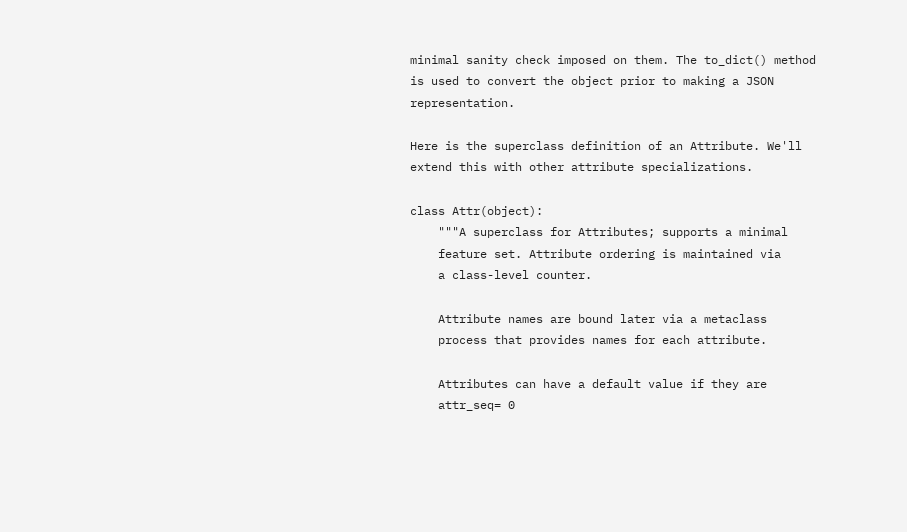minimal sanity check imposed on them. The to_dict() method is used to convert the object prior to making a JSON representation.

Here is the superclass definition of an Attribute. We'll extend this with other attribute specializations.

class Attr(object):
    """A superclass for Attributes; supports a minimal
    feature set. Attribute ordering is maintained via
    a class-level counter.

    Attribute names are bound later via a metaclass
    process that provides names for each attribute.

    Attributes can have a default value if they are
    attr_seq= 0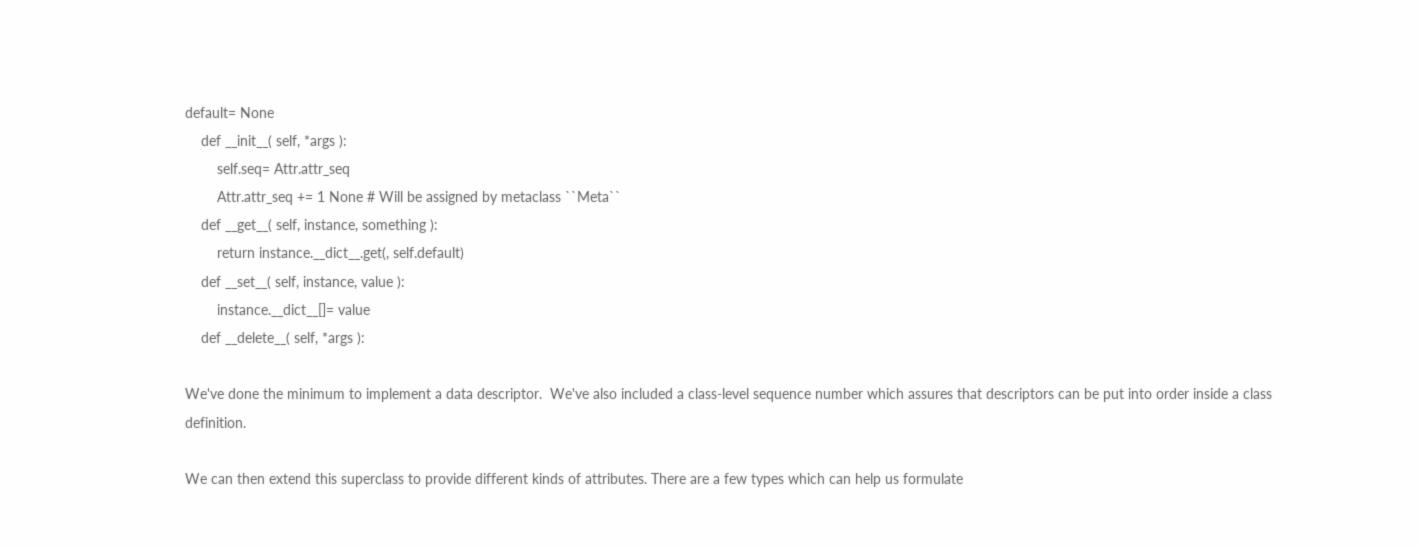default= None
    def __init__( self, *args ):
        self.seq= Attr.attr_seq
        Attr.attr_seq += 1 None # Will be assigned by metaclass ``Meta``
    def __get__( self, instance, something ):
        return instance.__dict__.get(, self.default)
    def __set__( self, instance, value ):
        instance.__dict__[]= value
    def __delete__( self, *args ):

We've done the minimum to implement a data descriptor.  We've also included a class-level sequence number which assures that descriptors can be put into order inside a class definition.

We can then extend this superclass to provide different kinds of attributes. There are a few types which can help us formulate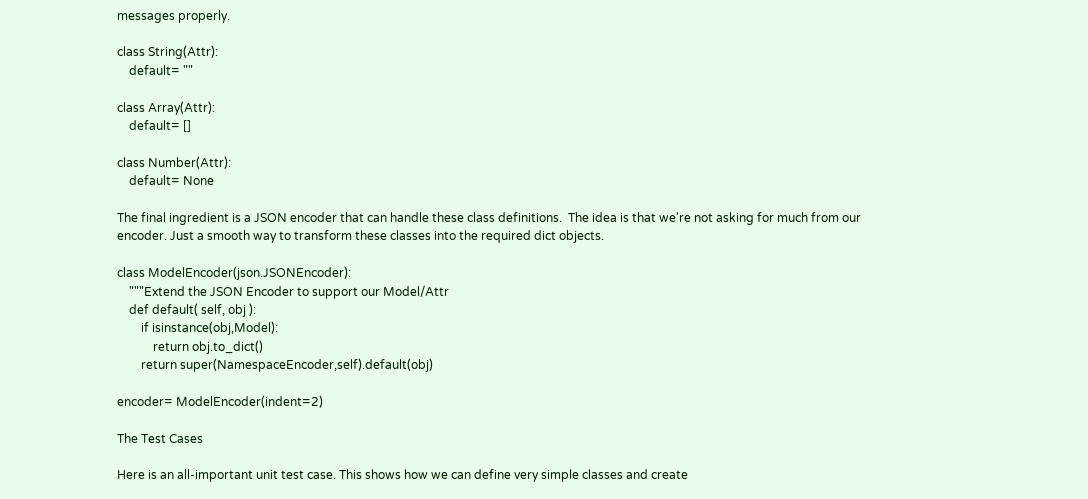messages properly.

class String(Attr):
    default= ""

class Array(Attr):
    default= []

class Number(Attr):
    default= None

The final ingredient is a JSON encoder that can handle these class definitions.  The idea is that we're not asking for much from our encoder. Just a smooth way to transform these classes into the required dict objects.

class ModelEncoder(json.JSONEncoder):
    """Extend the JSON Encoder to support our Model/Attr
    def default( self, obj ):
        if isinstance(obj,Model):
            return obj.to_dict()
        return super(NamespaceEncoder,self).default(obj)

encoder= ModelEncoder(indent=2)

The Test Cases

Here is an all-important unit test case. This shows how we can define very simple classes and create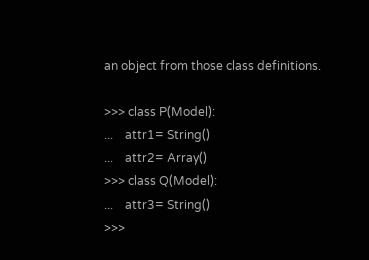an object from those class definitions.

>>> class P(Model):
...    attr1= String()
...    attr2= Array()
>>> class Q(Model):
...    attr3= String()
>>>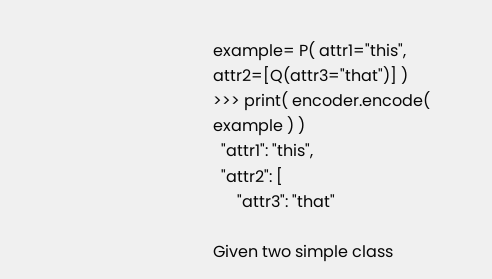example= P( attr1="this", attr2=[Q(attr3="that")] )
>>> print( encoder.encode( example ) )
  "attr1": "this",
  "attr2": [
      "attr3": "that"

Given two simple class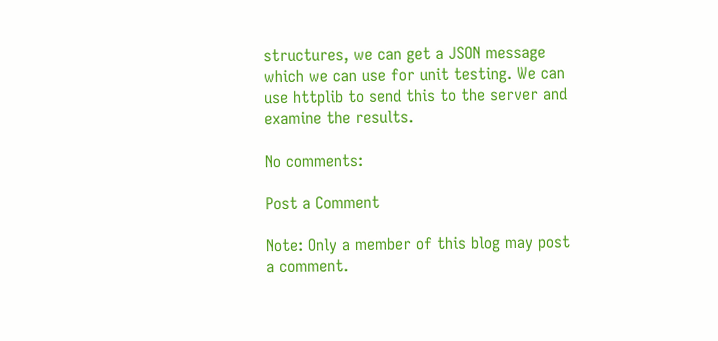structures, we can get a JSON message which we can use for unit testing. We can use httplib to send this to the server and examine the results.

No comments:

Post a Comment

Note: Only a member of this blog may post a comment.